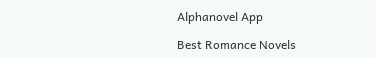Alphanovel App

Best Romance Novels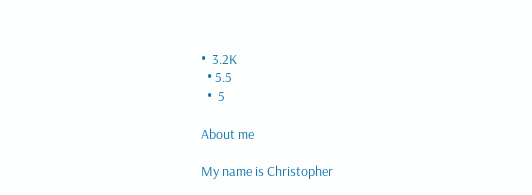•  3.2K
  • 5.5
  •  5

About me

My name is Christopher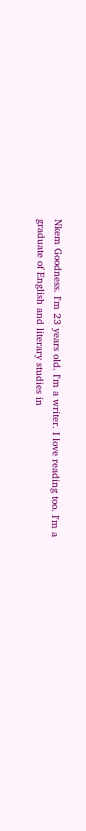Nkem Goodness. I'm 23 years old. I'm a writer. I love reading too. I'm a graduate of English and literary studies in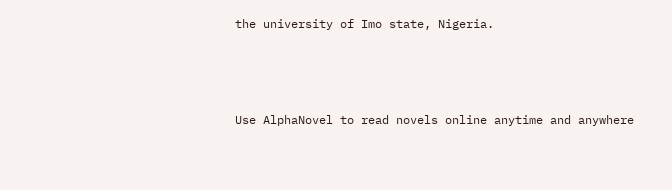the university of Imo state, Nigeria.



Use AlphaNovel to read novels online anytime and anywhere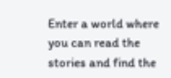Enter a world where you can read the stories and find the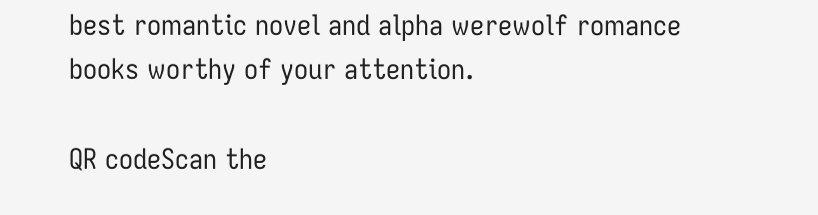best romantic novel and alpha werewolf romance books worthy of your attention.

QR codeScan the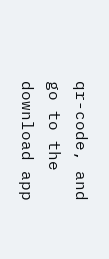qr-code, and go to the download app